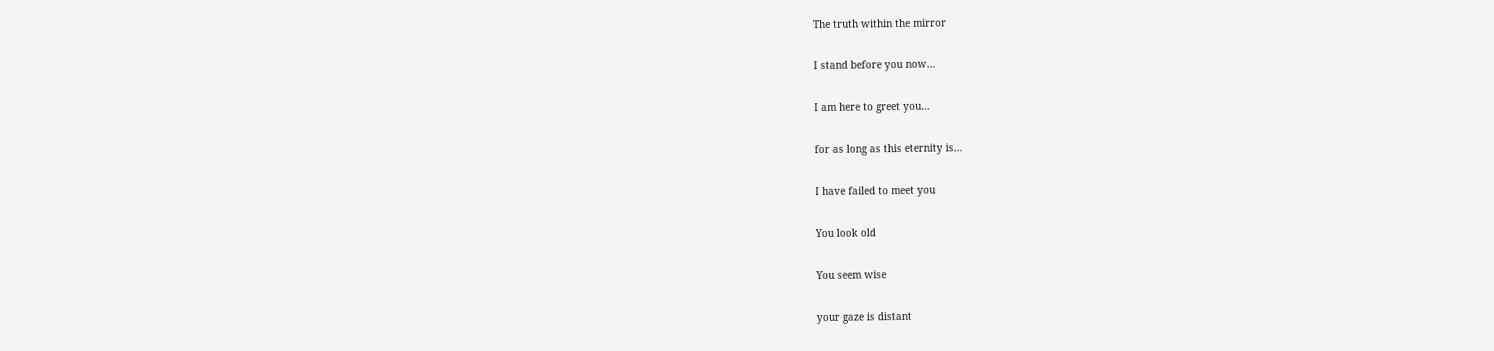The truth within the mirror

I stand before you now…

I am here to greet you…

for as long as this eternity is…

I have failed to meet you

You look old

You seem wise

your gaze is distant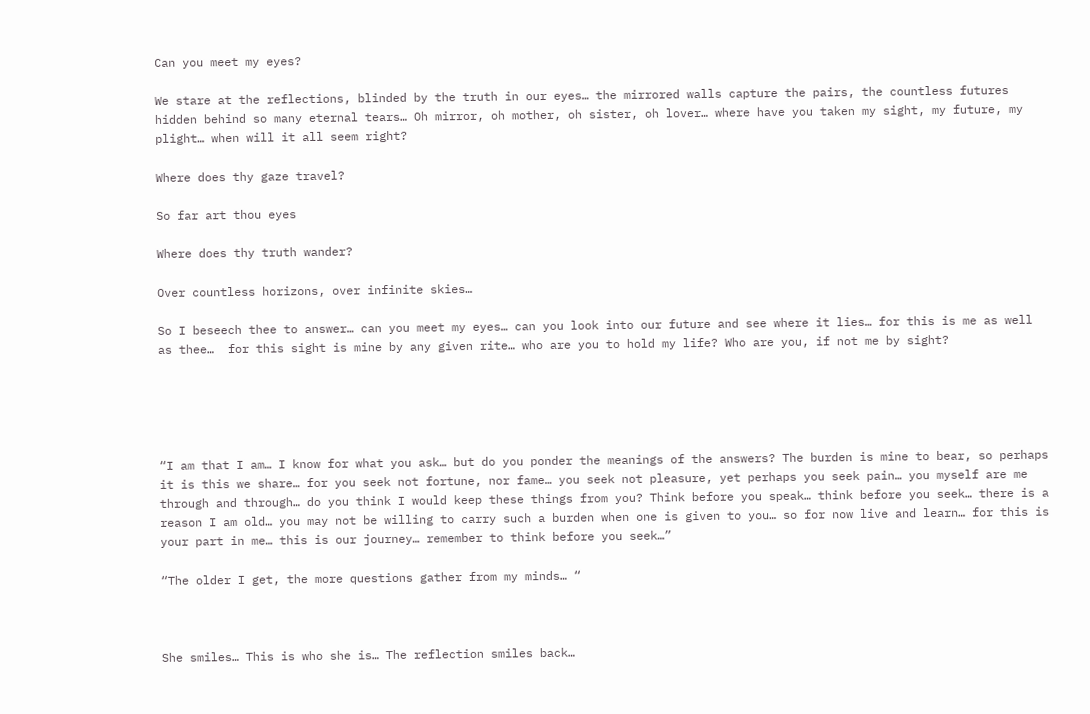Can you meet my eyes?

We stare at the reflections, blinded by the truth in our eyes… the mirrored walls capture the pairs, the countless futures hidden behind so many eternal tears… Oh mirror, oh mother, oh sister, oh lover… where have you taken my sight, my future, my plight… when will it all seem right?

Where does thy gaze travel?

So far art thou eyes

Where does thy truth wander?

Over countless horizons, over infinite skies…

So I beseech thee to answer… can you meet my eyes… can you look into our future and see where it lies… for this is me as well as thee…  for this sight is mine by any given rite… who are you to hold my life? Who are you, if not me by sight?





“I am that I am… I know for what you ask… but do you ponder the meanings of the answers? The burden is mine to bear, so perhaps it is this we share… for you seek not fortune, nor fame… you seek not pleasure, yet perhaps you seek pain… you myself are me through and through… do you think I would keep these things from you? Think before you speak… think before you seek… there is a reason I am old… you may not be willing to carry such a burden when one is given to you… so for now live and learn… for this is your part in me… this is our journey… remember to think before you seek…”

“The older I get, the more questions gather from my minds… “



She smiles… This is who she is… The reflection smiles back…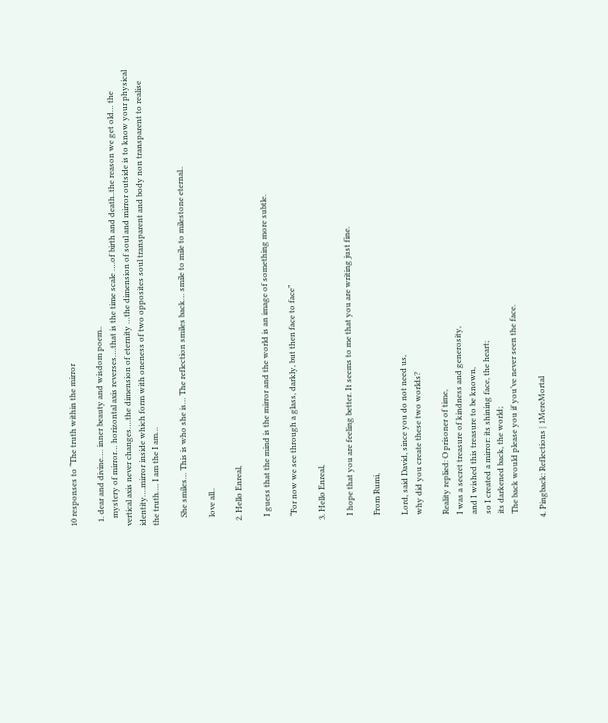10 responses to “The truth within the mirror

  1. dear and divine…. inner beauty and wisdom poem..
    mystery of mirror… horizontal axis reverses….that is the time scale ….of birth and death..the reason we get old… the vertical axis never changes….the dimension of eternity …the dimension of soul and mirror outside is to know your physical identity….mirror inside which form with oneness of two opposites soul transparent and body non transparent to realise the truth…. I am the I am…

    She smiles… This is who she is… The reflection smiles back… smile to mile to milestone eternal..

    love all..

  2. Hello Enreal,

    I guess that the mind is the mirror and the world is an image of something more subtle.

    “For now we see through a glass, darkly, but then face to face”

  3. Hello Enreal,

    I hope that you are feeling better. It seems to me that you are writing just fine.

    From Rumi,

    Lord, said David, since you do not need us,
    why did you create these two worlds?

    Reality replied: O prisoner of time,
    I was a secret treasure of kindness and generosity,
    and I wished this treasure to be known,
    so I created a mirror: its shining face, the heart;
    its darkened back, the world;
    The back would please you if you’ve never seen the face.

  4. Pingback: Reflections | 1MereMortal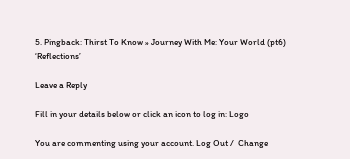5. Pingback: Thirst To Know » Journey With Me: Your World (pt6) ‘Reflections’

Leave a Reply

Fill in your details below or click an icon to log in: Logo

You are commenting using your account. Log Out /  Change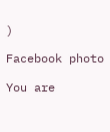)

Facebook photo

You are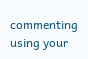commenting using your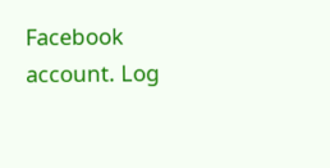Facebook account. Log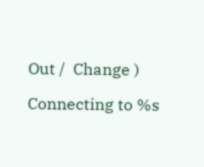Out /  Change )

Connecting to %s